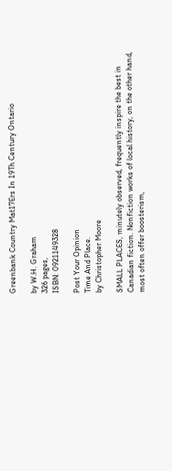Greenbank Country Mat17Ers In 19Th Century Ontario

by W.H. Graham
326 pages,
ISBN: 0921149328

Post Your Opinion
Time And Place.
by Christopher Moore

SMALL PLACES, minutely observed, frequently inspire the best in Canadian fiction. Nonfiction works of local history, on the other hand, most often offer boosterism,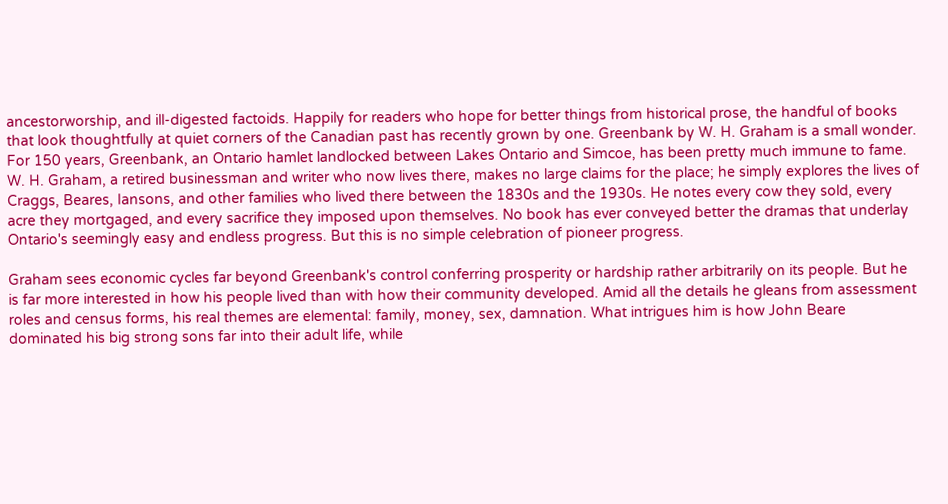ancestorworship, and ill-digested factoids. Happily for readers who hope for better things from historical prose, the handful of books that look thoughtfully at quiet corners of the Canadian past has recently grown by one. Greenbank by W. H. Graham is a small wonder. For 150 years, Greenbank, an Ontario hamlet landlocked between Lakes Ontario and Simcoe, has been pretty much immune to fame. W. H. Graham, a retired businessman and writer who now lives there, makes no large claims for the place; he simply explores the lives of Craggs, Beares, Iansons, and other families who lived there between the 1830s and the 1930s. He notes every cow they sold, every acre they mortgaged, and every sacrifice they imposed upon themselves. No book has ever conveyed better the dramas that underlay Ontario's seemingly easy and endless progress. But this is no simple celebration of pioneer progress.

Graham sees economic cycles far beyond Greenbank's control conferring prosperity or hardship rather arbitrarily on its people. But he is far more interested in how his people lived than with how their community developed. Amid all the details he gleans from assessment roles and census forms, his real themes are elemental: family, money, sex, damnation. What intrigues him is how John Beare dominated his big strong sons far into their adult life, while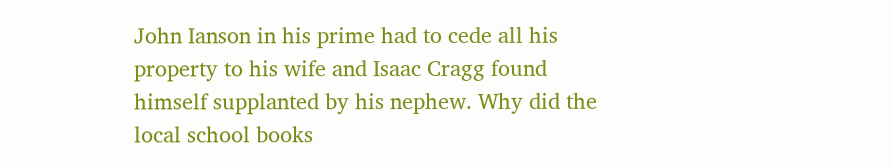John Ianson in his prime had to cede all his property to his wife and Isaac Cragg found himself supplanted by his nephew. Why did the local school books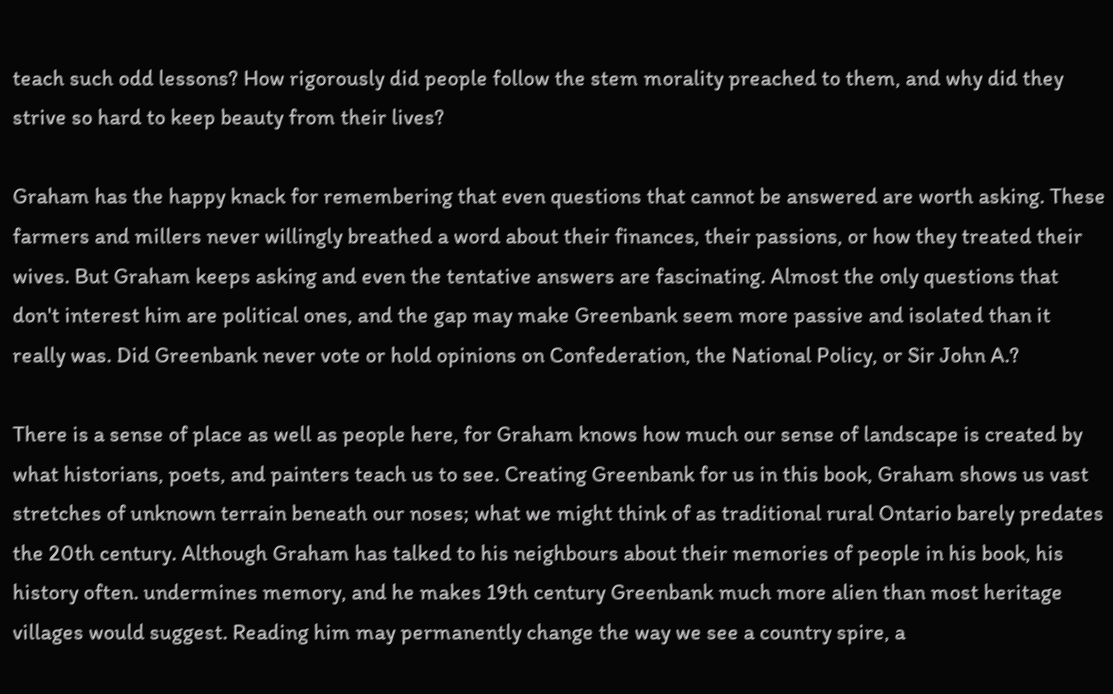teach such odd lessons? How rigorously did people follow the stem morality preached to them, and why did they strive so hard to keep beauty from their lives?

Graham has the happy knack for remembering that even questions that cannot be answered are worth asking. These farmers and millers never willingly breathed a word about their finances, their passions, or how they treated their wives. But Graham keeps asking and even the tentative answers are fascinating. Almost the only questions that don't interest him are political ones, and the gap may make Greenbank seem more passive and isolated than it really was. Did Greenbank never vote or hold opinions on Confederation, the National Policy, or Sir John A.?

There is a sense of place as well as people here, for Graham knows how much our sense of landscape is created by what historians, poets, and painters teach us to see. Creating Greenbank for us in this book, Graham shows us vast stretches of unknown terrain beneath our noses; what we might think of as traditional rural Ontario barely predates the 20th century. Although Graham has talked to his neighbours about their memories of people in his book, his history often. undermines memory, and he makes 19th century Greenbank much more alien than most heritage villages would suggest. Reading him may permanently change the way we see a country spire, a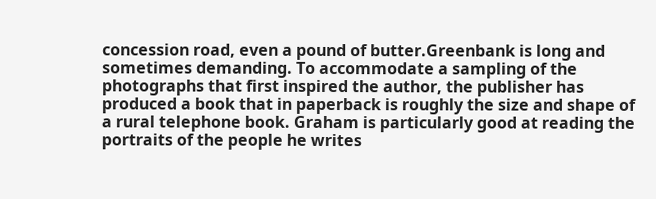concession road, even a pound of butter.Greenbank is long and sometimes demanding. To accommodate a sampling of the photographs that first inspired the author, the publisher has produced a book that in paperback is roughly the size and shape of a rural telephone book. Graham is particularly good at reading the portraits of the people he writes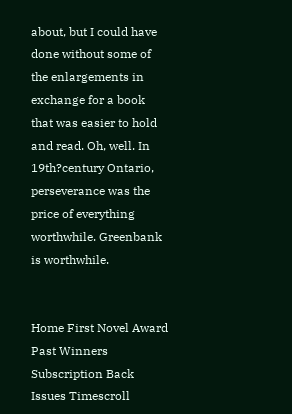about, but I could have done without some of the enlargements in exchange for a book that was easier to hold and read. Oh, well. In 19th?century Ontario, perseverance was the price of everything worthwhile. Greenbank is worthwhile.


Home First Novel Award Past Winners Subscription Back Issues Timescroll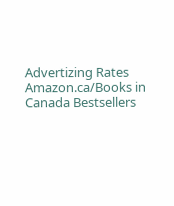Advertizing Rates
Amazon.ca/Books in Canada Bestsellers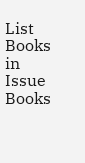List Books in Issue Books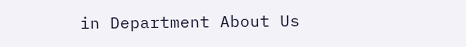in Department About Us